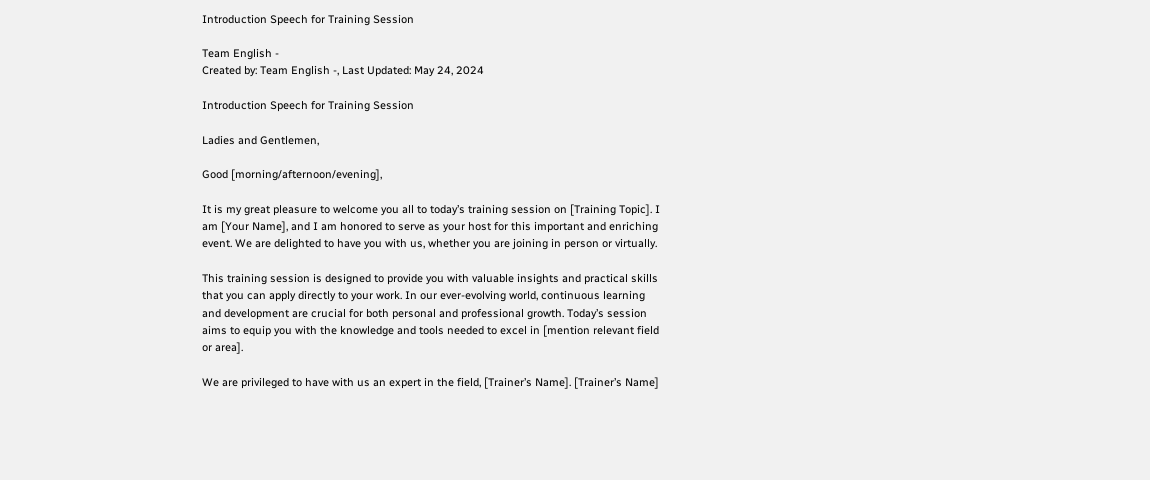Introduction Speech for Training Session

Team English -
Created by: Team English -, Last Updated: May 24, 2024

Introduction Speech for Training Session

Ladies and Gentlemen,

Good [morning/afternoon/evening],

It is my great pleasure to welcome you all to today’s training session on [Training Topic]. I am [Your Name], and I am honored to serve as your host for this important and enriching event. We are delighted to have you with us, whether you are joining in person or virtually.

This training session is designed to provide you with valuable insights and practical skills that you can apply directly to your work. In our ever-evolving world, continuous learning and development are crucial for both personal and professional growth. Today’s session aims to equip you with the knowledge and tools needed to excel in [mention relevant field or area].

We are privileged to have with us an expert in the field, [Trainer’s Name]. [Trainer’s Name]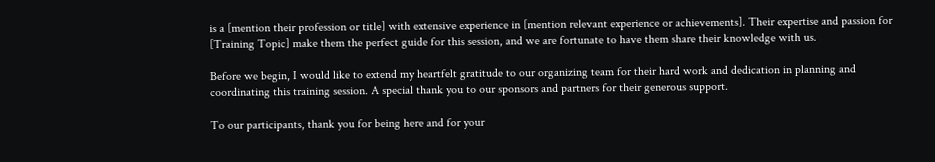is a [mention their profession or title] with extensive experience in [mention relevant experience or achievements]. Their expertise and passion for [Training Topic] make them the perfect guide for this session, and we are fortunate to have them share their knowledge with us.

Before we begin, I would like to extend my heartfelt gratitude to our organizing team for their hard work and dedication in planning and coordinating this training session. A special thank you to our sponsors and partners for their generous support.

To our participants, thank you for being here and for your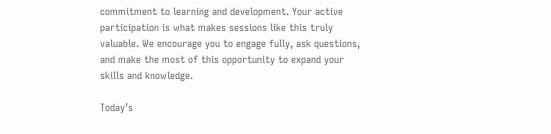commitment to learning and development. Your active participation is what makes sessions like this truly valuable. We encourage you to engage fully, ask questions, and make the most of this opportunity to expand your skills and knowledge.

Today’s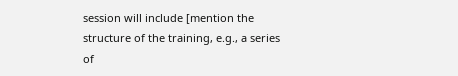session will include [mention the structure of the training, e.g., a series of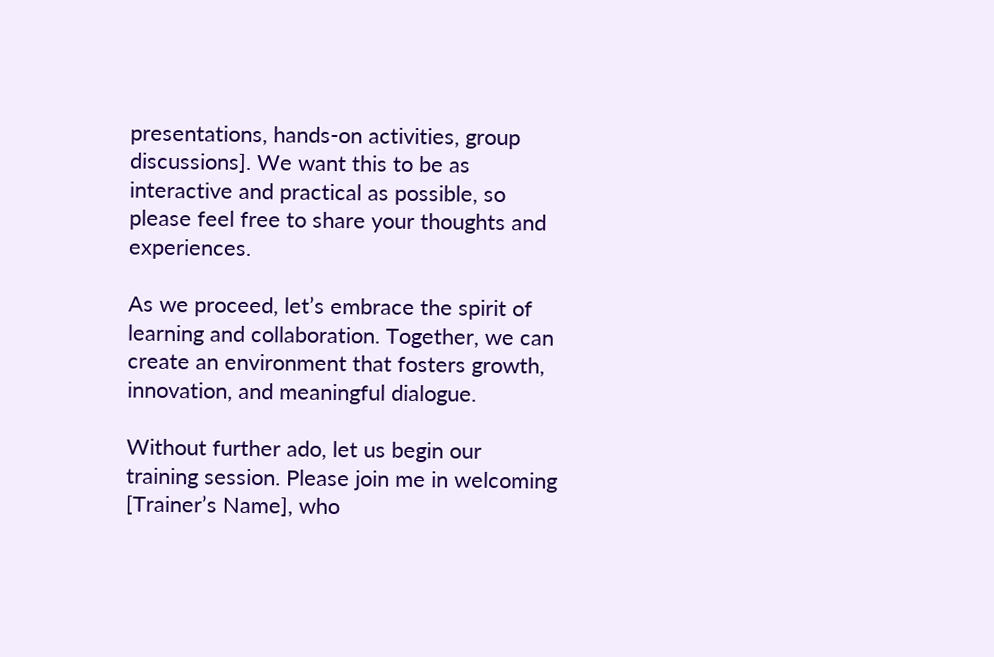presentations, hands-on activities, group discussions]. We want this to be as interactive and practical as possible, so please feel free to share your thoughts and experiences.

As we proceed, let’s embrace the spirit of learning and collaboration. Together, we can create an environment that fosters growth, innovation, and meaningful dialogue.

Without further ado, let us begin our training session. Please join me in welcoming [Trainer’s Name], who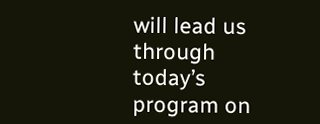will lead us through today’s program on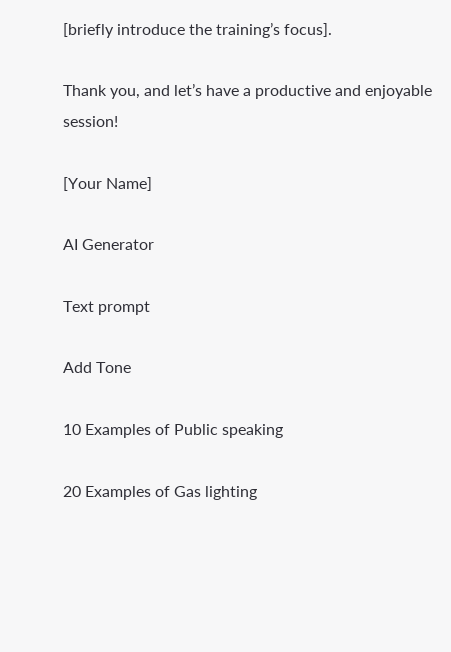[briefly introduce the training’s focus].

Thank you, and let’s have a productive and enjoyable session!

[Your Name]

AI Generator

Text prompt

Add Tone

10 Examples of Public speaking

20 Examples of Gas lighting